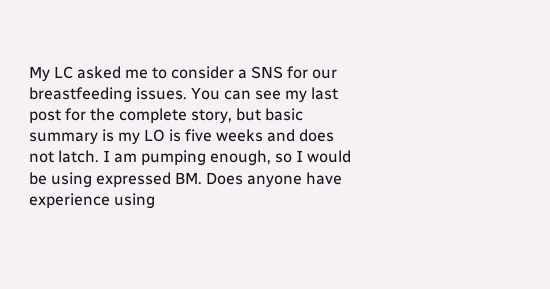My LC asked me to consider a SNS for our breastfeeding issues. You can see my last post for the complete story, but basic summary is my LO is five weeks and does not latch. I am pumping enough, so I would be using expressed BM. Does anyone have experience using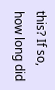this? If so, how long did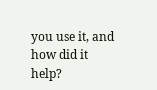you use it, and how did it help?